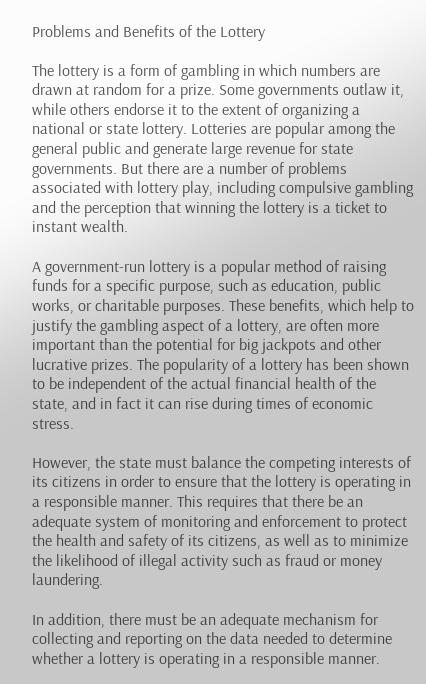Problems and Benefits of the Lottery

The lottery is a form of gambling in which numbers are drawn at random for a prize. Some governments outlaw it, while others endorse it to the extent of organizing a national or state lottery. Lotteries are popular among the general public and generate large revenue for state governments. But there are a number of problems associated with lottery play, including compulsive gambling and the perception that winning the lottery is a ticket to instant wealth.

A government-run lottery is a popular method of raising funds for a specific purpose, such as education, public works, or charitable purposes. These benefits, which help to justify the gambling aspect of a lottery, are often more important than the potential for big jackpots and other lucrative prizes. The popularity of a lottery has been shown to be independent of the actual financial health of the state, and in fact it can rise during times of economic stress.

However, the state must balance the competing interests of its citizens in order to ensure that the lottery is operating in a responsible manner. This requires that there be an adequate system of monitoring and enforcement to protect the health and safety of its citizens, as well as to minimize the likelihood of illegal activity such as fraud or money laundering.

In addition, there must be an adequate mechanism for collecting and reporting on the data needed to determine whether a lottery is operating in a responsible manner.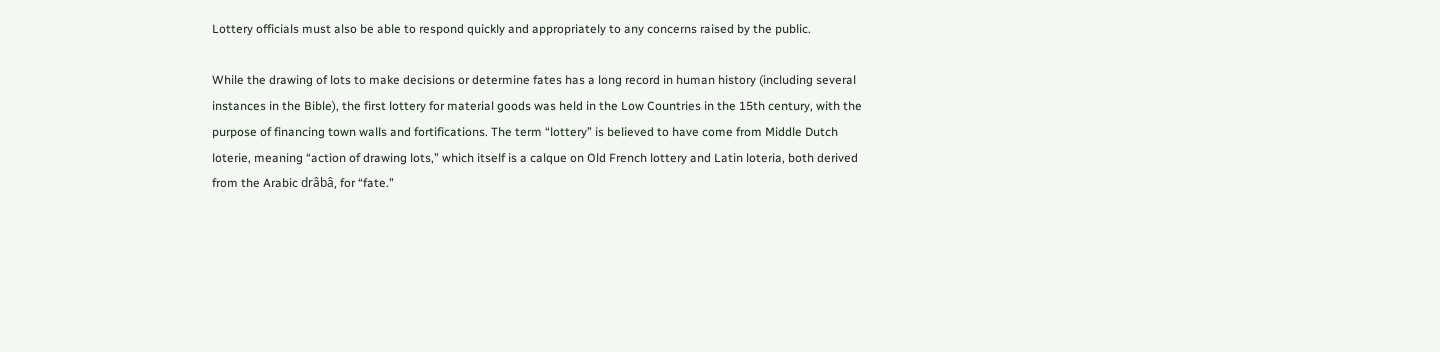Lottery officials must also be able to respond quickly and appropriately to any concerns raised by the public.

While the drawing of lots to make decisions or determine fates has a long record in human history (including several instances in the Bible), the first lottery for material goods was held in the Low Countries in the 15th century, with the purpose of financing town walls and fortifications. The term “lottery” is believed to have come from Middle Dutch loterie, meaning “action of drawing lots,” which itself is a calque on Old French lottery and Latin loteria, both derived from the Arabic drâbâ, for “fate.”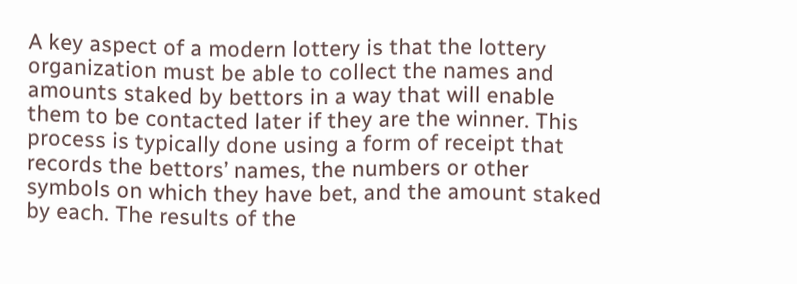A key aspect of a modern lottery is that the lottery organization must be able to collect the names and amounts staked by bettors in a way that will enable them to be contacted later if they are the winner. This process is typically done using a form of receipt that records the bettors’ names, the numbers or other symbols on which they have bet, and the amount staked by each. The results of the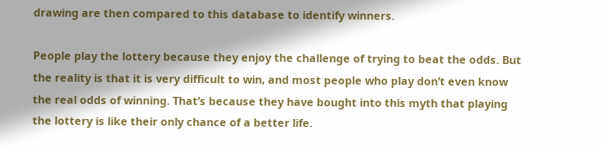drawing are then compared to this database to identify winners.

People play the lottery because they enjoy the challenge of trying to beat the odds. But the reality is that it is very difficult to win, and most people who play don’t even know the real odds of winning. That’s because they have bought into this myth that playing the lottery is like their only chance of a better life.